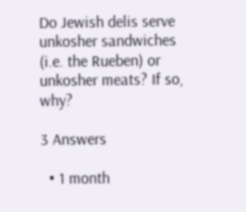Do Jewish delis serve unkosher sandwiches (i.e. the Rueben) or unkosher meats? If so, why?

3 Answers

  • 1 month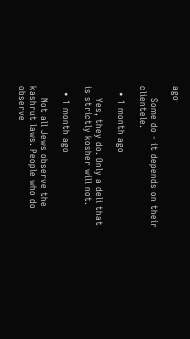ago

    Some do - it depends on their clientele.

  • 1 month ago

    Yes, they do. Only a deli that is strictly kosher will not.

  • 1 month ago

    Not all Jews observe the kashrut laws. People who do observe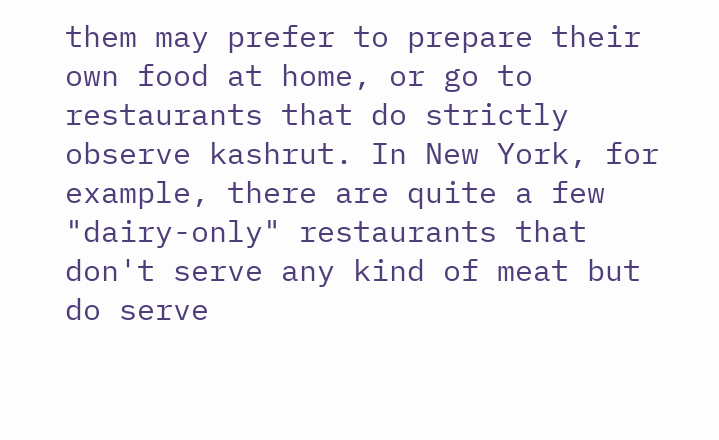them may prefer to prepare their own food at home, or go to restaurants that do strictly observe kashrut. In New York, for example, there are quite a few "dairy-only" restaurants that don't serve any kind of meat but do serve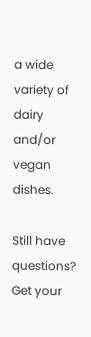a wide variety of dairy and/or vegan dishes.

Still have questions? Get your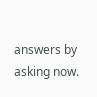answers by asking now.